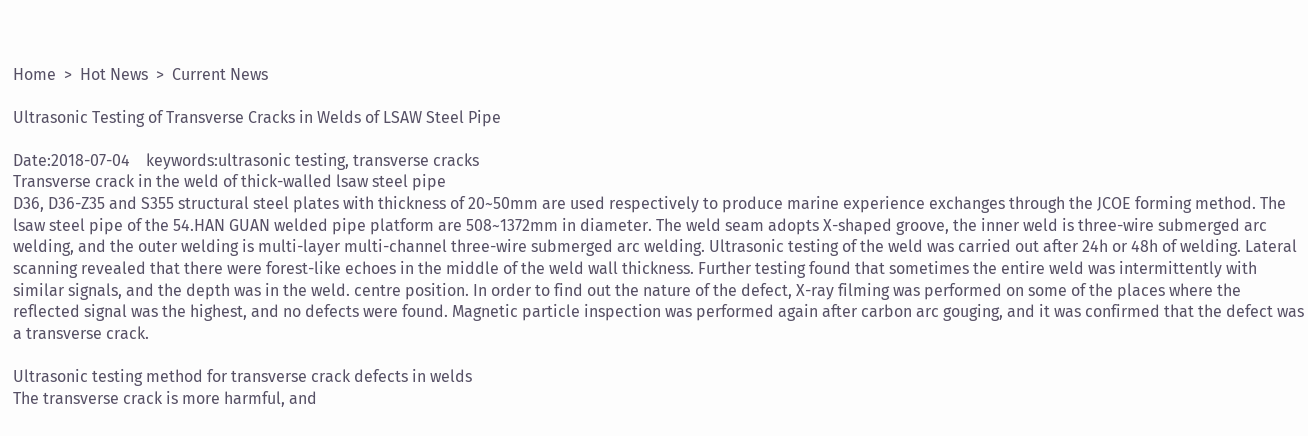Home  >  Hot News  >  Current News

Ultrasonic Testing of Transverse Cracks in Welds of LSAW Steel Pipe

Date:2018-07-04    keywords:ultrasonic testing, transverse cracks
Transverse crack in the weld of thick-walled lsaw steel pipe
D36, D36-Z35 and S355 structural steel plates with thickness of 20~50mm are used respectively to produce marine experience exchanges through the JCOE forming method. The lsaw steel pipe of the 54.HAN GUAN welded pipe platform are 508~1372mm in diameter. The weld seam adopts X-shaped groove, the inner weld is three-wire submerged arc welding, and the outer welding is multi-layer multi-channel three-wire submerged arc welding. Ultrasonic testing of the weld was carried out after 24h or 48h of welding. Lateral scanning revealed that there were forest-like echoes in the middle of the weld wall thickness. Further testing found that sometimes the entire weld was intermittently with similar signals, and the depth was in the weld. centre position. In order to find out the nature of the defect, X-ray filming was performed on some of the places where the reflected signal was the highest, and no defects were found. Magnetic particle inspection was performed again after carbon arc gouging, and it was confirmed that the defect was a transverse crack.

Ultrasonic testing method for transverse crack defects in welds
The transverse crack is more harmful, and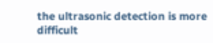the ultrasonic detection is more difficult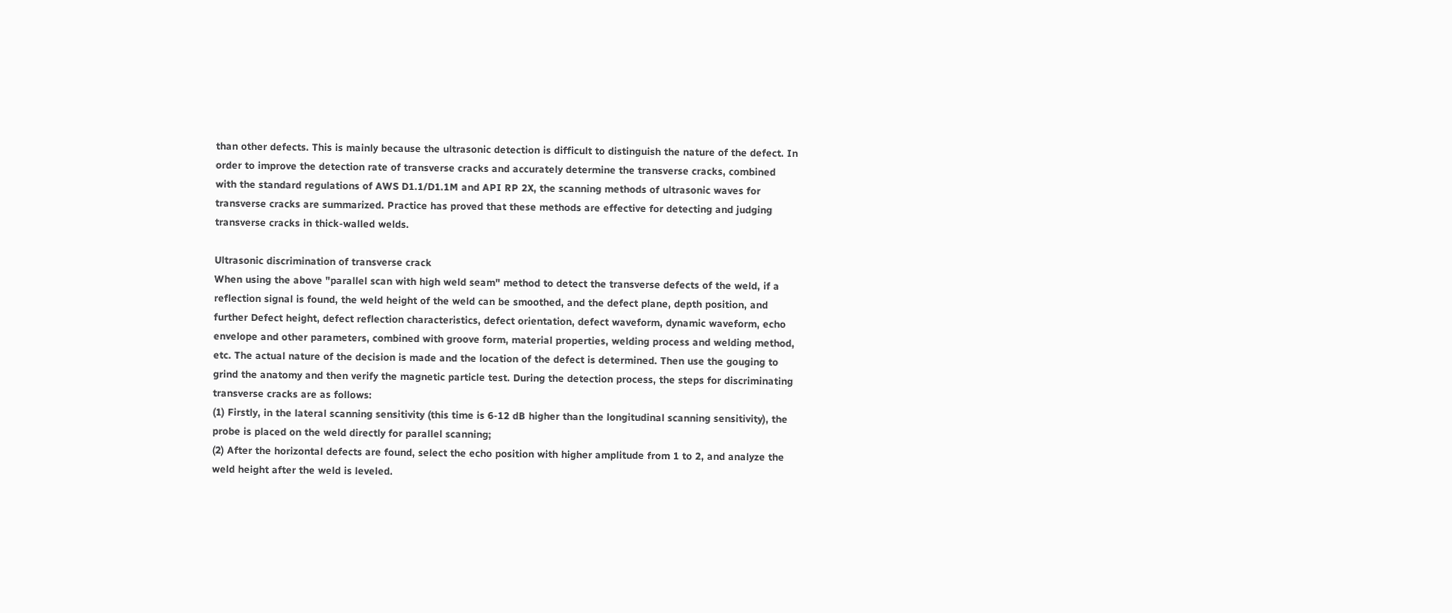than other defects. This is mainly because the ultrasonic detection is difficult to distinguish the nature of the defect. In order to improve the detection rate of transverse cracks and accurately determine the transverse cracks, combined with the standard regulations of AWS D1.1/D1.1M and API RP 2X, the scanning methods of ultrasonic waves for transverse cracks are summarized. Practice has proved that these methods are effective for detecting and judging transverse cracks in thick-walled welds.

Ultrasonic discrimination of transverse crack
When using the above "parallel scan with high weld seam" method to detect the transverse defects of the weld, if a reflection signal is found, the weld height of the weld can be smoothed, and the defect plane, depth position, and further Defect height, defect reflection characteristics, defect orientation, defect waveform, dynamic waveform, echo envelope and other parameters, combined with groove form, material properties, welding process and welding method, etc. The actual nature of the decision is made and the location of the defect is determined. Then use the gouging to grind the anatomy and then verify the magnetic particle test. During the detection process, the steps for discriminating transverse cracks are as follows:
(1) Firstly, in the lateral scanning sensitivity (this time is 6-12 dB higher than the longitudinal scanning sensitivity), the probe is placed on the weld directly for parallel scanning;
(2) After the horizontal defects are found, select the echo position with higher amplitude from 1 to 2, and analyze the weld height after the weld is leveled.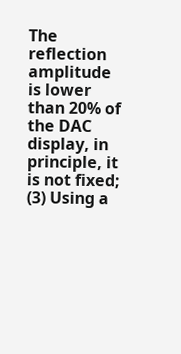The reflection amplitude is lower than 20% of the DAC display, in principle, it is not fixed;
(3) Using a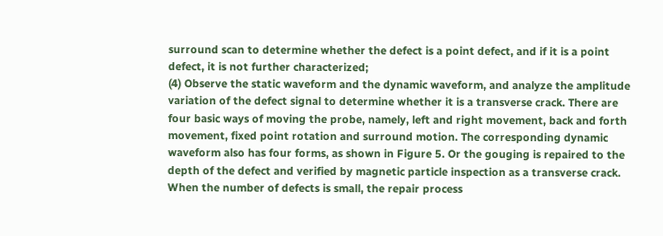surround scan to determine whether the defect is a point defect, and if it is a point defect, it is not further characterized;
(4) Observe the static waveform and the dynamic waveform, and analyze the amplitude variation of the defect signal to determine whether it is a transverse crack. There are four basic ways of moving the probe, namely, left and right movement, back and forth movement, fixed point rotation and surround motion. The corresponding dynamic waveform also has four forms, as shown in Figure 5. Or the gouging is repaired to the depth of the defect and verified by magnetic particle inspection as a transverse crack. When the number of defects is small, the repair process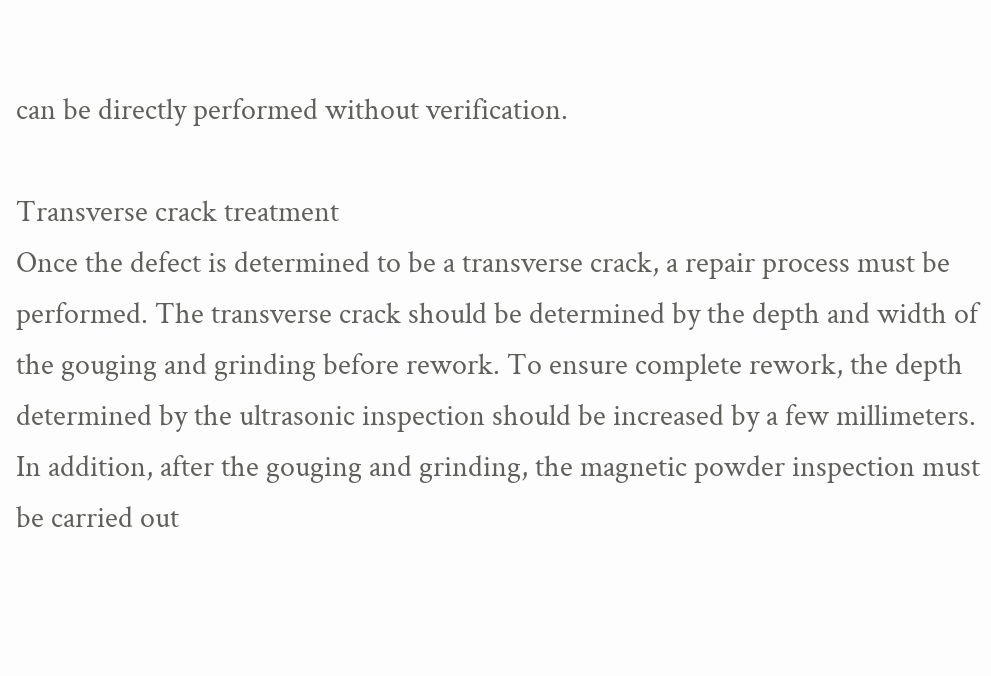can be directly performed without verification.

Transverse crack treatment
Once the defect is determined to be a transverse crack, a repair process must be performed. The transverse crack should be determined by the depth and width of the gouging and grinding before rework. To ensure complete rework, the depth determined by the ultrasonic inspection should be increased by a few millimeters. In addition, after the gouging and grinding, the magnetic powder inspection must be carried out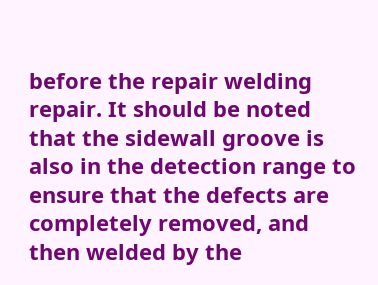before the repair welding repair. It should be noted that the sidewall groove is also in the detection range to ensure that the defects are completely removed, and then welded by the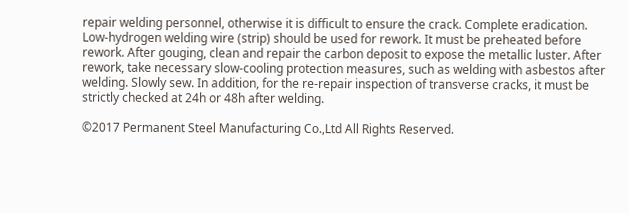repair welding personnel, otherwise it is difficult to ensure the crack. Complete eradication. Low-hydrogen welding wire (strip) should be used for rework. It must be preheated before rework. After gouging, clean and repair the carbon deposit to expose the metallic luster. After rework, take necessary slow-cooling protection measures, such as welding with asbestos after welding. Slowly sew. In addition, for the re-repair inspection of transverse cracks, it must be strictly checked at 24h or 48h after welding.

©2017 Permanent Steel Manufacturing Co.,Ltd All Rights Reserved.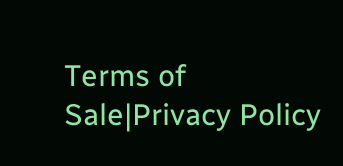Terms of Sale|Privacy Policy